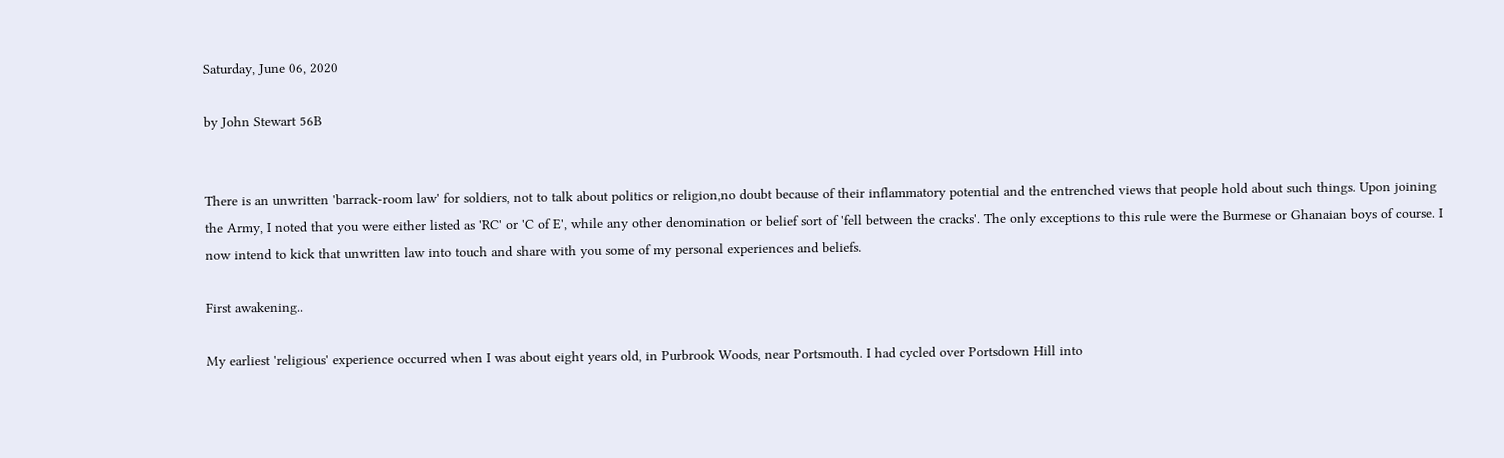Saturday, June 06, 2020

by John Stewart 56B


There is an unwritten 'barrack-room law' for soldiers, not to talk about politics or religion,no doubt because of their inflammatory potential and the entrenched views that people hold about such things. Upon joining the Army, I noted that you were either listed as 'RC' or 'C of E', while any other denomination or belief sort of 'fell between the cracks'. The only exceptions to this rule were the Burmese or Ghanaian boys of course. I now intend to kick that unwritten law into touch and share with you some of my personal experiences and beliefs.

First awakening..

My earliest 'religious' experience occurred when I was about eight years old, in Purbrook Woods, near Portsmouth. I had cycled over Portsdown Hill into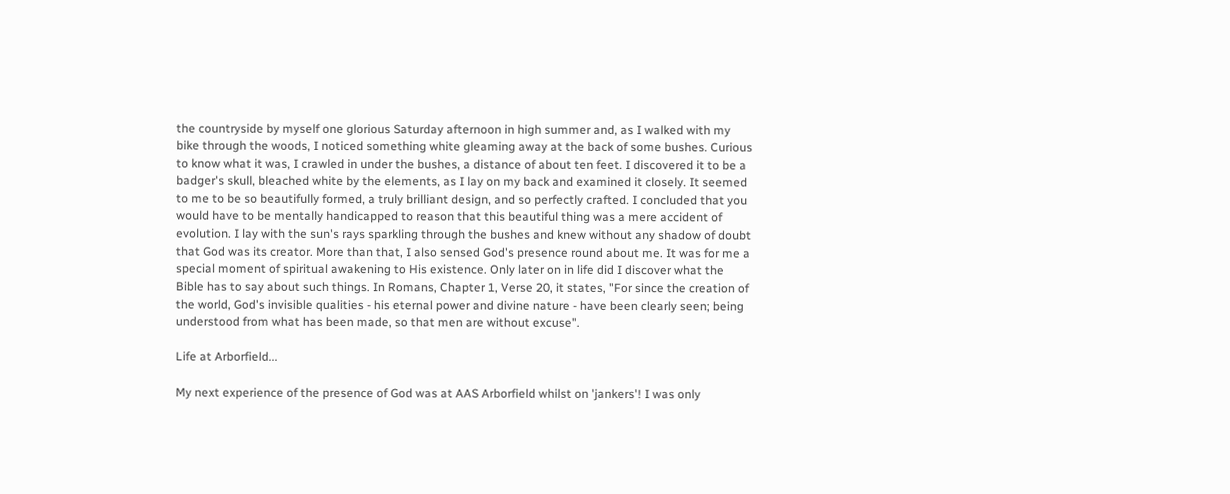the countryside by myself one glorious Saturday afternoon in high summer and, as I walked with my bike through the woods, I noticed something white gleaming away at the back of some bushes. Curious to know what it was, I crawled in under the bushes, a distance of about ten feet. I discovered it to be a badger's skull, bleached white by the elements, as I lay on my back and examined it closely. It seemed to me to be so beautifully formed, a truly brilliant design, and so perfectly crafted. I concluded that you would have to be mentally handicapped to reason that this beautiful thing was a mere accident of evolution. I lay with the sun's rays sparkling through the bushes and knew without any shadow of doubt that God was its creator. More than that, I also sensed God's presence round about me. It was for me a special moment of spiritual awakening to His existence. Only later on in life did I discover what the Bible has to say about such things. In Romans, Chapter 1, Verse 20, it states, "For since the creation of the world, God's invisible qualities - his eternal power and divine nature - have been clearly seen; being understood from what has been made, so that men are without excuse".

Life at Arborfield...

My next experience of the presence of God was at AAS Arborfield whilst on 'jankers'! I was only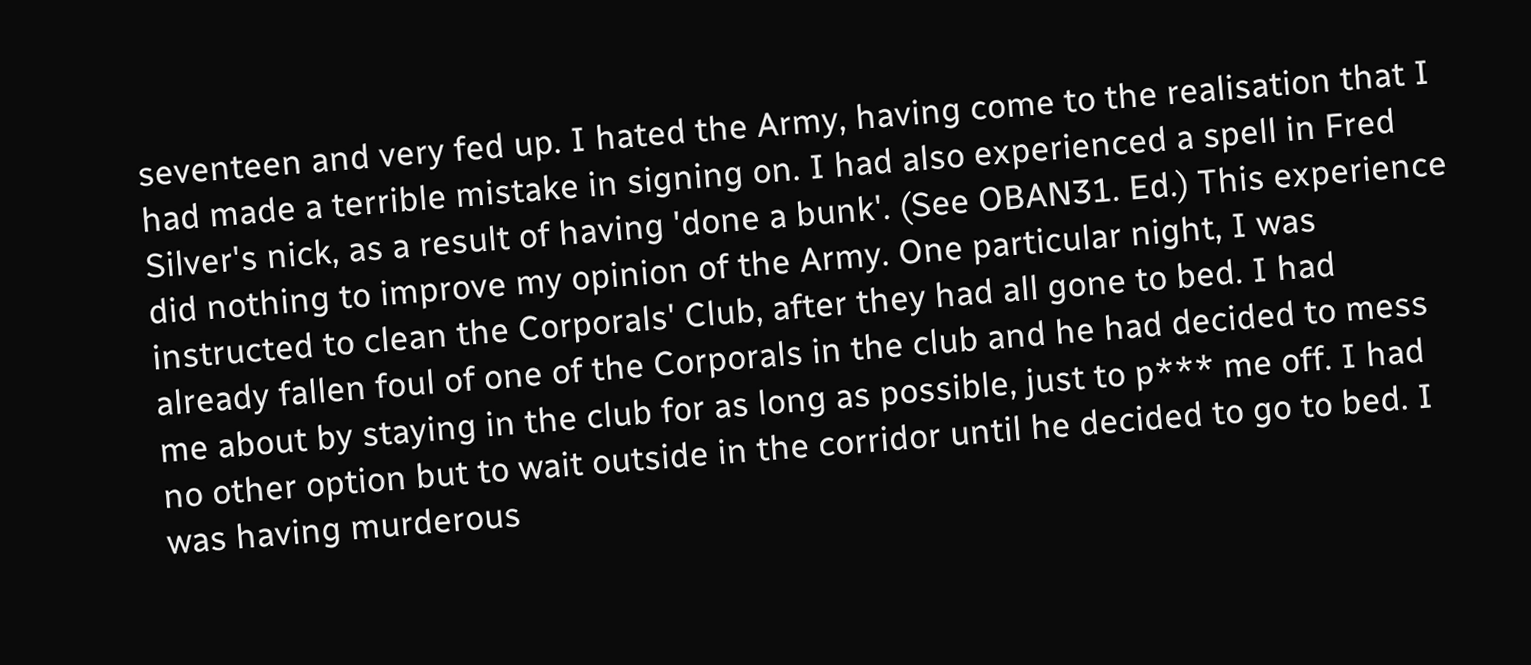seventeen and very fed up. I hated the Army, having come to the realisation that I had made a terrible mistake in signing on. I had also experienced a spell in Fred Silver's nick, as a result of having 'done a bunk'. (See OBAN31. Ed.) This experience did nothing to improve my opinion of the Army. One particular night, I was instructed to clean the Corporals' Club, after they had all gone to bed. I had already fallen foul of one of the Corporals in the club and he had decided to mess me about by staying in the club for as long as possible, just to p*** me off. I had no other option but to wait outside in the corridor until he decided to go to bed. I was having murderous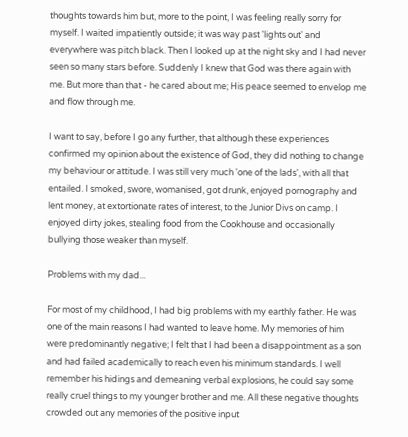thoughts towards him but, more to the point, I was feeling really sorry for myself. I waited impatiently outside; it was way past 'lights out' and everywhere was pitch black. Then I looked up at the night sky and I had never seen so many stars before. Suddenly I knew that God was there again with me. But more than that - he cared about me; His peace seemed to envelop me and flow through me.

I want to say, before I go any further, that although these experiences confirmed my opinion about the existence of God, they did nothing to change my behaviour or attitude. I was still very much 'one of the lads', with all that entailed. I smoked, swore, womanised, got drunk, enjoyed pornography and lent money, at extortionate rates of interest, to the Junior Divs on camp. I enjoyed dirty jokes, stealing food from the Cookhouse and occasionally bullying those weaker than myself.

Problems with my dad...

For most of my childhood, I had big problems with my earthly father. He was one of the main reasons I had wanted to leave home. My memories of him were predominantly negative; I felt that I had been a disappointment as a son and had failed academically to reach even his minimum standards. I well remember his hidings and demeaning verbal explosions, he could say some really cruel things to my younger brother and me. All these negative thoughts crowded out any memories of the positive input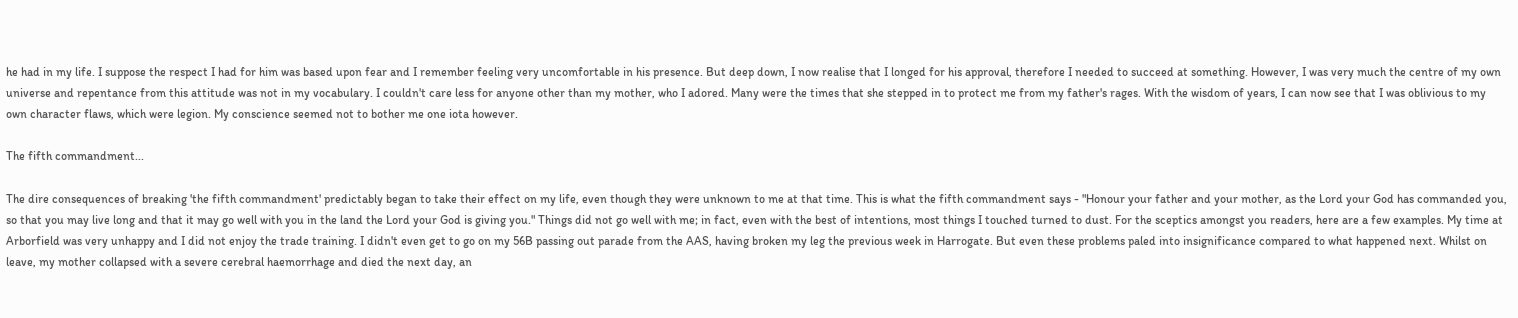he had in my life. I suppose the respect I had for him was based upon fear and I remember feeling very uncomfortable in his presence. But deep down, I now realise that I longed for his approval, therefore I needed to succeed at something. However, I was very much the centre of my own universe and repentance from this attitude was not in my vocabulary. I couldn't care less for anyone other than my mother, who I adored. Many were the times that she stepped in to protect me from my father's rages. With the wisdom of years, I can now see that I was oblivious to my own character flaws, which were legion. My conscience seemed not to bother me one iota however.

The fifth commandment...

The dire consequences of breaking 'the fifth commandment' predictably began to take their effect on my life, even though they were unknown to me at that time. This is what the fifth commandment says - "Honour your father and your mother, as the Lord your God has commanded you, so that you may live long and that it may go well with you in the land the Lord your God is giving you." Things did not go well with me; in fact, even with the best of intentions, most things I touched turned to dust. For the sceptics amongst you readers, here are a few examples. My time at Arborfield was very unhappy and I did not enjoy the trade training. I didn't even get to go on my 56B passing out parade from the AAS, having broken my leg the previous week in Harrogate. But even these problems paled into insignificance compared to what happened next. Whilst on leave, my mother collapsed with a severe cerebral haemorrhage and died the next day, an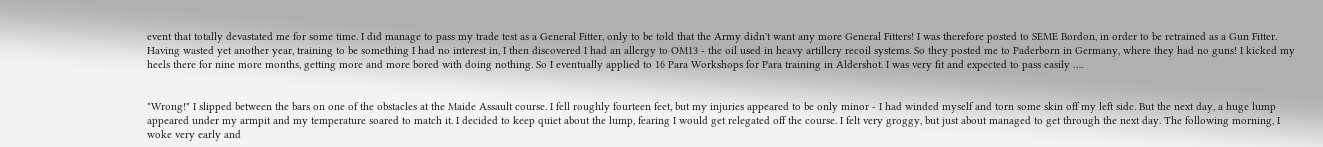event that totally devastated me for some time. I did manage to pass my trade test as a General Fitter, only to be told that the Army didn't want any more General Fitters! I was therefore posted to SEME Bordon, in order to be retrained as a Gun Fitter. Having wasted yet another year, training to be something I had no interest in, I then discovered I had an allergy to OM13 - the oil used in heavy artillery recoil systems. So they posted me to Paderborn in Germany, where they had no guns! I kicked my heels there for nine more months, getting more and more bored with doing nothing. So I eventually applied to 16 Para Workshops for Para training in Aldershot. I was very fit and expected to pass easily ….


"Wrong!" I slipped between the bars on one of the obstacles at the Maide Assault course. I fell roughly fourteen feet, but my injuries appeared to be only minor - I had winded myself and torn some skin off my left side. But the next day, a huge lump appeared under my armpit and my temperature soared to match it. I decided to keep quiet about the lump, fearing I would get relegated off the course. I felt very groggy, but just about managed to get through the next day. The following morning, I woke very early and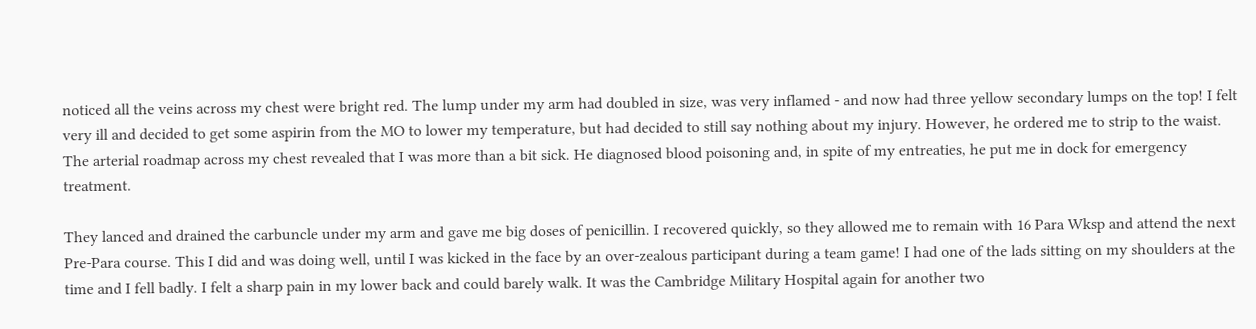noticed all the veins across my chest were bright red. The lump under my arm had doubled in size, was very inflamed - and now had three yellow secondary lumps on the top! I felt very ill and decided to get some aspirin from the MO to lower my temperature, but had decided to still say nothing about my injury. However, he ordered me to strip to the waist. The arterial roadmap across my chest revealed that I was more than a bit sick. He diagnosed blood poisoning and, in spite of my entreaties, he put me in dock for emergency treatment.

They lanced and drained the carbuncle under my arm and gave me big doses of penicillin. I recovered quickly, so they allowed me to remain with 16 Para Wksp and attend the next Pre-Para course. This I did and was doing well, until I was kicked in the face by an over-zealous participant during a team game! I had one of the lads sitting on my shoulders at the time and I fell badly. I felt a sharp pain in my lower back and could barely walk. It was the Cambridge Military Hospital again for another two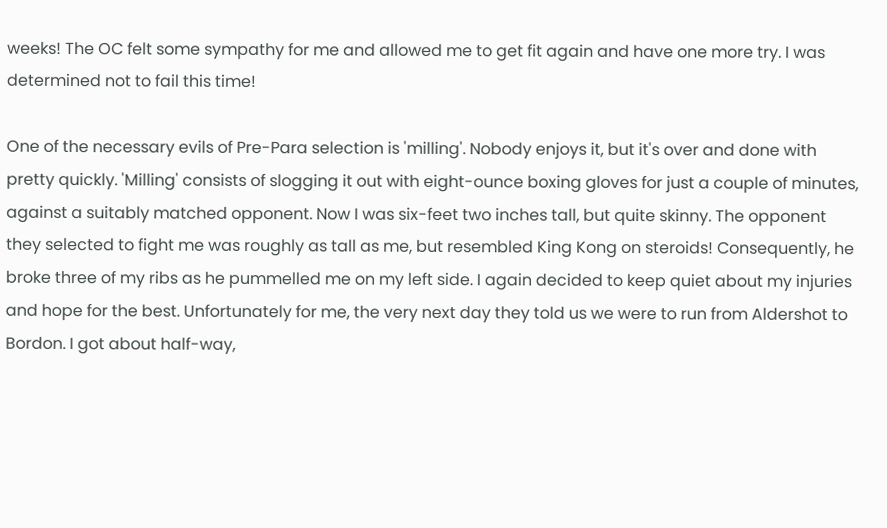weeks! The OC felt some sympathy for me and allowed me to get fit again and have one more try. I was determined not to fail this time!

One of the necessary evils of Pre-Para selection is 'milling'. Nobody enjoys it, but it's over and done with pretty quickly. 'Milling' consists of slogging it out with eight-ounce boxing gloves for just a couple of minutes, against a suitably matched opponent. Now I was six-feet two inches tall, but quite skinny. The opponent they selected to fight me was roughly as tall as me, but resembled King Kong on steroids! Consequently, he broke three of my ribs as he pummelled me on my left side. I again decided to keep quiet about my injuries and hope for the best. Unfortunately for me, the very next day they told us we were to run from Aldershot to Bordon. I got about half-way,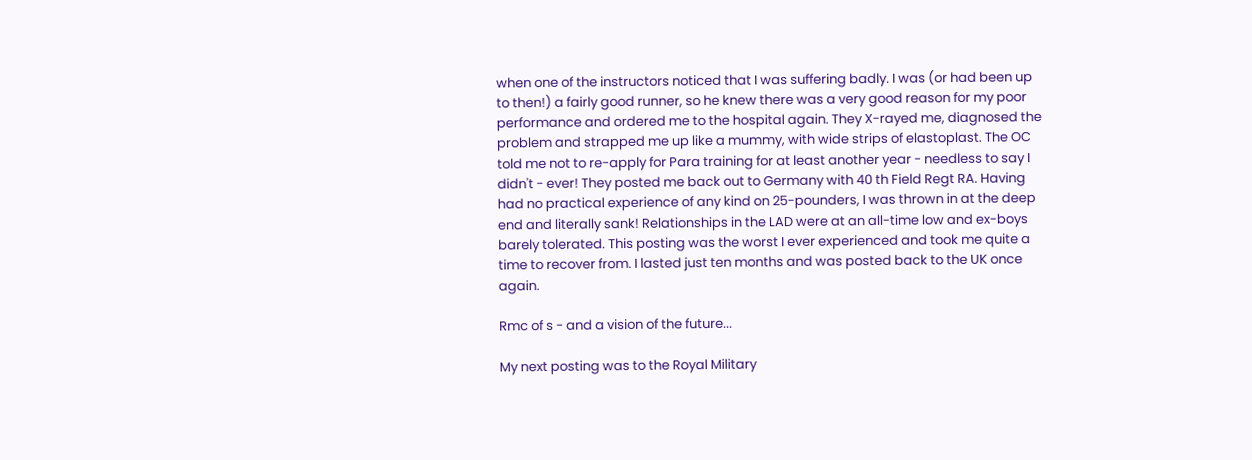when one of the instructors noticed that I was suffering badly. I was (or had been up to then!) a fairly good runner, so he knew there was a very good reason for my poor performance and ordered me to the hospital again. They X-rayed me, diagnosed the problem and strapped me up like a mummy, with wide strips of elastoplast. The OC told me not to re-apply for Para training for at least another year - needless to say I didn't - ever! They posted me back out to Germany with 40 th Field Regt RA. Having had no practical experience of any kind on 25-pounders, I was thrown in at the deep end and literally sank! Relationships in the LAD were at an all-time low and ex-boys barely tolerated. This posting was the worst I ever experienced and took me quite a time to recover from. I lasted just ten months and was posted back to the UK once again.

Rmc of s - and a vision of the future...

My next posting was to the Royal Military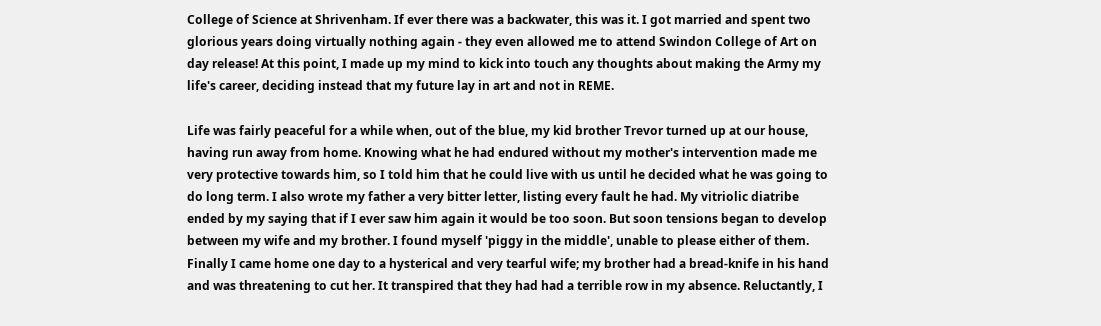College of Science at Shrivenham. If ever there was a backwater, this was it. I got married and spent two glorious years doing virtually nothing again - they even allowed me to attend Swindon College of Art on day release! At this point, I made up my mind to kick into touch any thoughts about making the Army my life's career, deciding instead that my future lay in art and not in REME.

Life was fairly peaceful for a while when, out of the blue, my kid brother Trevor turned up at our house, having run away from home. Knowing what he had endured without my mother's intervention made me very protective towards him, so I told him that he could live with us until he decided what he was going to do long term. I also wrote my father a very bitter letter, listing every fault he had. My vitriolic diatribe ended by my saying that if I ever saw him again it would be too soon. But soon tensions began to develop between my wife and my brother. I found myself 'piggy in the middle', unable to please either of them. Finally I came home one day to a hysterical and very tearful wife; my brother had a bread-knife in his hand and was threatening to cut her. It transpired that they had had a terrible row in my absence. Reluctantly, I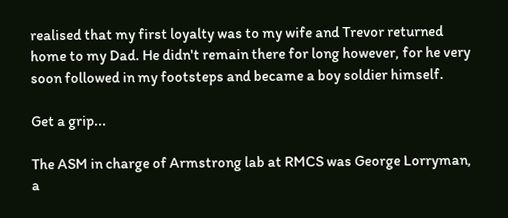realised that my first loyalty was to my wife and Trevor returned home to my Dad. He didn't remain there for long however, for he very soon followed in my footsteps and became a boy soldier himself.

Get a grip...

The ASM in charge of Armstrong lab at RMCS was George Lorryman, a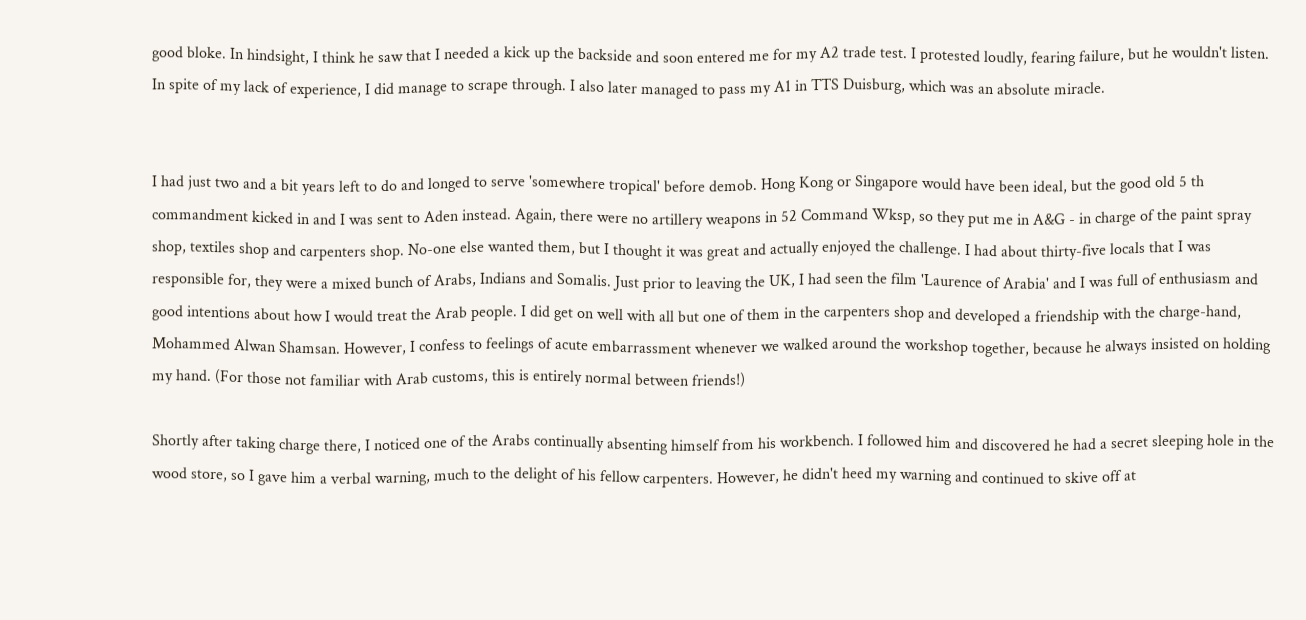good bloke. In hindsight, I think he saw that I needed a kick up the backside and soon entered me for my A2 trade test. I protested loudly, fearing failure, but he wouldn't listen. In spite of my lack of experience, I did manage to scrape through. I also later managed to pass my A1 in TTS Duisburg, which was an absolute miracle.


I had just two and a bit years left to do and longed to serve 'somewhere tropical' before demob. Hong Kong or Singapore would have been ideal, but the good old 5 th commandment kicked in and I was sent to Aden instead. Again, there were no artillery weapons in 52 Command Wksp, so they put me in A&G - in charge of the paint spray shop, textiles shop and carpenters shop. No-one else wanted them, but I thought it was great and actually enjoyed the challenge. I had about thirty-five locals that I was responsible for, they were a mixed bunch of Arabs, Indians and Somalis. Just prior to leaving the UK, I had seen the film 'Laurence of Arabia' and I was full of enthusiasm and good intentions about how I would treat the Arab people. I did get on well with all but one of them in the carpenters shop and developed a friendship with the charge-hand, Mohammed Alwan Shamsan. However, I confess to feelings of acute embarrassment whenever we walked around the workshop together, because he always insisted on holding my hand. (For those not familiar with Arab customs, this is entirely normal between friends!)

Shortly after taking charge there, I noticed one of the Arabs continually absenting himself from his workbench. I followed him and discovered he had a secret sleeping hole in the wood store, so I gave him a verbal warning, much to the delight of his fellow carpenters. However, he didn't heed my warning and continued to skive off at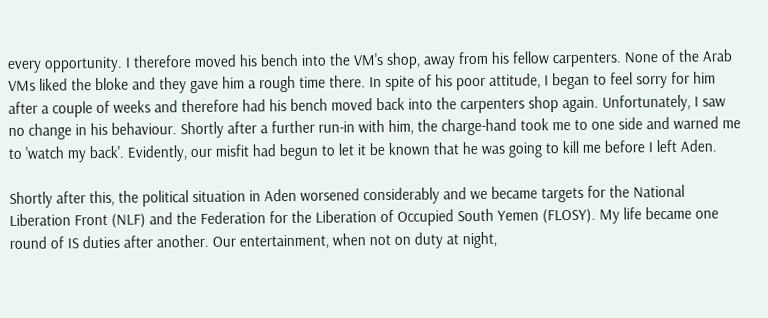every opportunity. I therefore moved his bench into the VM's shop, away from his fellow carpenters. None of the Arab VMs liked the bloke and they gave him a rough time there. In spite of his poor attitude, I began to feel sorry for him after a couple of weeks and therefore had his bench moved back into the carpenters shop again. Unfortunately, I saw no change in his behaviour. Shortly after a further run-in with him, the charge-hand took me to one side and warned me to 'watch my back'. Evidently, our misfit had begun to let it be known that he was going to kill me before I left Aden.

Shortly after this, the political situation in Aden worsened considerably and we became targets for the National Liberation Front (NLF) and the Federation for the Liberation of Occupied South Yemen (FLOSY). My life became one round of IS duties after another. Our entertainment, when not on duty at night,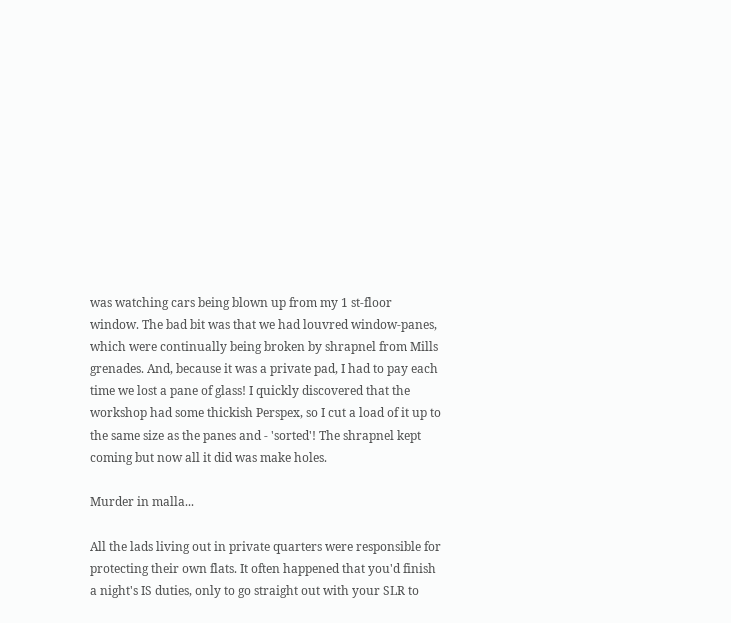was watching cars being blown up from my 1 st-floor window. The bad bit was that we had louvred window-panes, which were continually being broken by shrapnel from Mills grenades. And, because it was a private pad, I had to pay each time we lost a pane of glass! I quickly discovered that the workshop had some thickish Perspex, so I cut a load of it up to the same size as the panes and - 'sorted'! The shrapnel kept coming but now all it did was make holes.

Murder in malla...

All the lads living out in private quarters were responsible for protecting their own flats. It often happened that you'd finish a night's IS duties, only to go straight out with your SLR to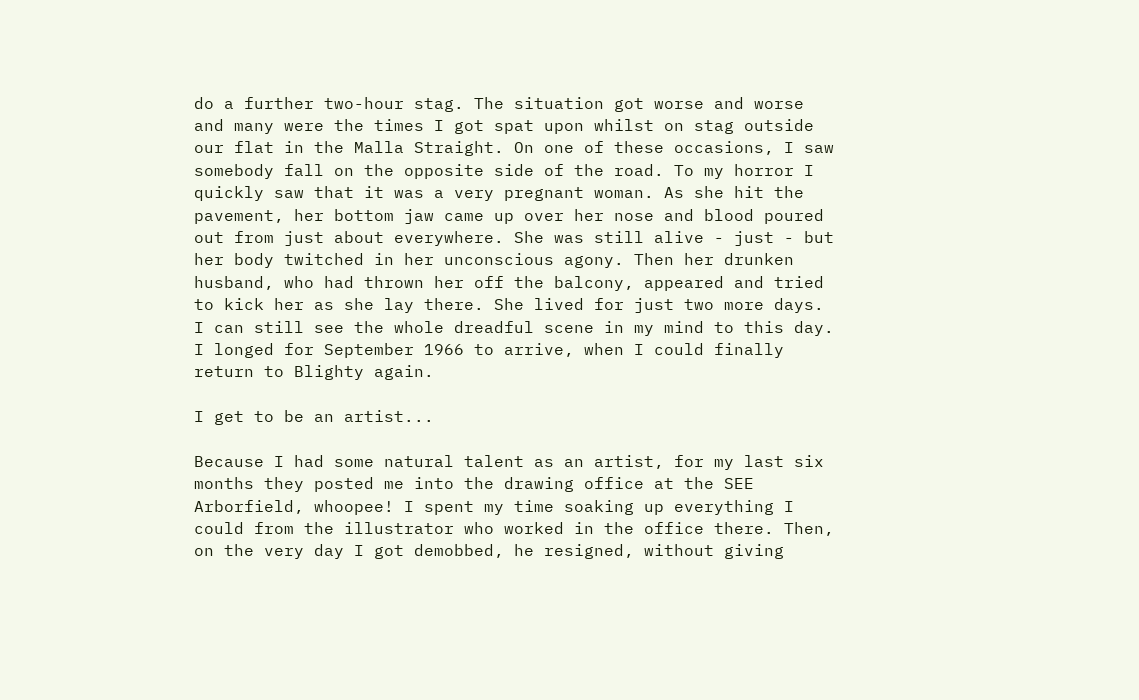do a further two-hour stag. The situation got worse and worse and many were the times I got spat upon whilst on stag outside our flat in the Malla Straight. On one of these occasions, I saw somebody fall on the opposite side of the road. To my horror I quickly saw that it was a very pregnant woman. As she hit the pavement, her bottom jaw came up over her nose and blood poured out from just about everywhere. She was still alive - just - but her body twitched in her unconscious agony. Then her drunken husband, who had thrown her off the balcony, appeared and tried to kick her as she lay there. She lived for just two more days. I can still see the whole dreadful scene in my mind to this day. I longed for September 1966 to arrive, when I could finally return to Blighty again.

I get to be an artist...

Because I had some natural talent as an artist, for my last six months they posted me into the drawing office at the SEE Arborfield, whoopee! I spent my time soaking up everything I could from the illustrator who worked in the office there. Then, on the very day I got demobbed, he resigned, without giving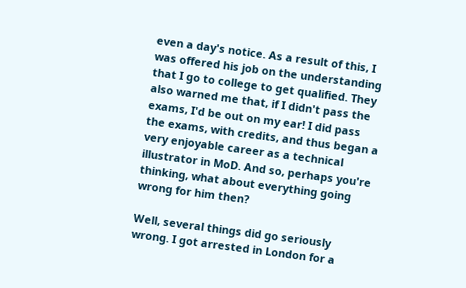even a day's notice. As a result of this, I was offered his job on the understanding that I go to college to get qualified. They also warned me that, if I didn't pass the exams, I'd be out on my ear! I did pass the exams, with credits, and thus began a very enjoyable career as a technical illustrator in MoD. And so, perhaps you're thinking, what about everything going wrong for him then?

Well, several things did go seriously wrong. I got arrested in London for a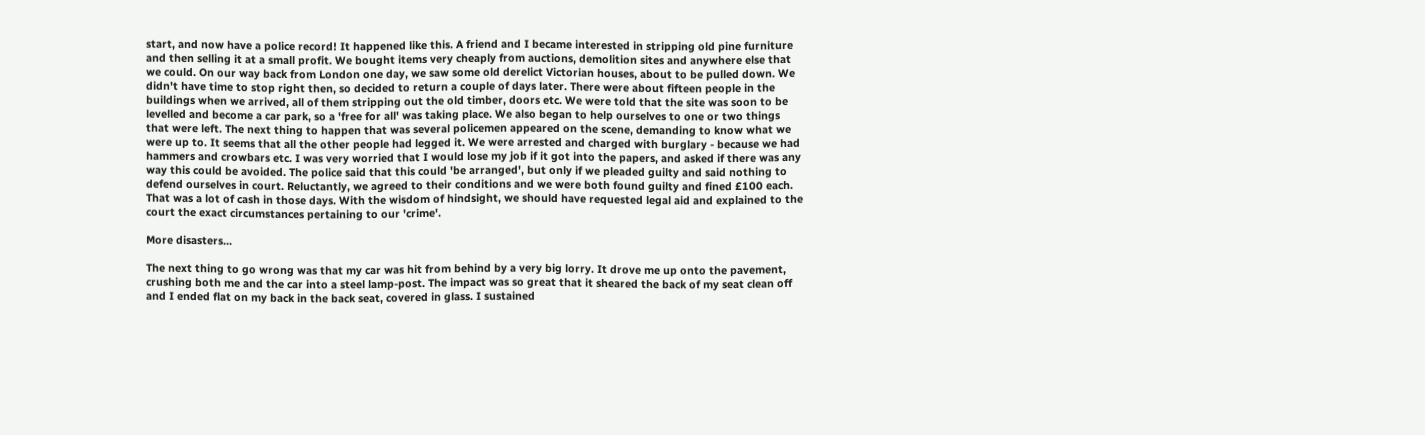start, and now have a police record! It happened like this. A friend and I became interested in stripping old pine furniture and then selling it at a small profit. We bought items very cheaply from auctions, demolition sites and anywhere else that we could. On our way back from London one day, we saw some old derelict Victorian houses, about to be pulled down. We didn't have time to stop right then, so decided to return a couple of days later. There were about fifteen people in the buildings when we arrived, all of them stripping out the old timber, doors etc. We were told that the site was soon to be levelled and become a car park, so a 'free for all' was taking place. We also began to help ourselves to one or two things that were left. The next thing to happen that was several policemen appeared on the scene, demanding to know what we were up to. It seems that all the other people had legged it. We were arrested and charged with burglary - because we had hammers and crowbars etc. I was very worried that I would lose my job if it got into the papers, and asked if there was any way this could be avoided. The police said that this could 'be arranged', but only if we pleaded guilty and said nothing to defend ourselves in court. Reluctantly, we agreed to their conditions and we were both found guilty and fined £100 each. That was a lot of cash in those days. With the wisdom of hindsight, we should have requested legal aid and explained to the court the exact circumstances pertaining to our 'crime'.

More disasters...

The next thing to go wrong was that my car was hit from behind by a very big lorry. It drove me up onto the pavement, crushing both me and the car into a steel lamp-post. The impact was so great that it sheared the back of my seat clean off and I ended flat on my back in the back seat, covered in glass. I sustained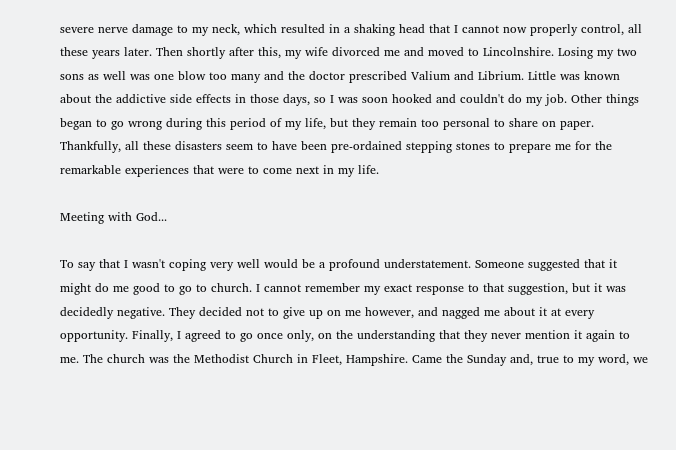severe nerve damage to my neck, which resulted in a shaking head that I cannot now properly control, all these years later. Then shortly after this, my wife divorced me and moved to Lincolnshire. Losing my two sons as well was one blow too many and the doctor prescribed Valium and Librium. Little was known about the addictive side effects in those days, so I was soon hooked and couldn't do my job. Other things began to go wrong during this period of my life, but they remain too personal to share on paper. Thankfully, all these disasters seem to have been pre-ordained stepping stones to prepare me for the remarkable experiences that were to come next in my life.

Meeting with God...

To say that I wasn't coping very well would be a profound understatement. Someone suggested that it might do me good to go to church. I cannot remember my exact response to that suggestion, but it was decidedly negative. They decided not to give up on me however, and nagged me about it at every opportunity. Finally, I agreed to go once only, on the understanding that they never mention it again to me. The church was the Methodist Church in Fleet, Hampshire. Came the Sunday and, true to my word, we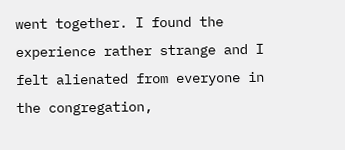went together. I found the experience rather strange and I felt alienated from everyone in the congregation,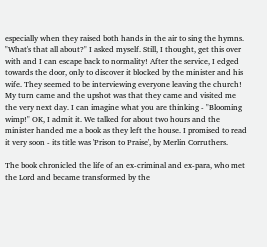especially when they raised both hands in the air to sing the hymns. "What's that all about?" I asked myself. Still, I thought, get this over with and I can escape back to normality! After the service, I edged towards the door, only to discover it blocked by the minister and his wife. They seemed to be interviewing everyone leaving the church! My turn came and the upshot was that they came and visited me the very next day. I can imagine what you are thinking - "Blooming wimp!" OK, I admit it. We talked for about two hours and the minister handed me a book as they left the house. I promised to read it very soon - its title was 'Prison to Praise', by Merlin Corruthers.

The book chronicled the life of an ex-criminal and ex-para, who met the Lord and became transformed by the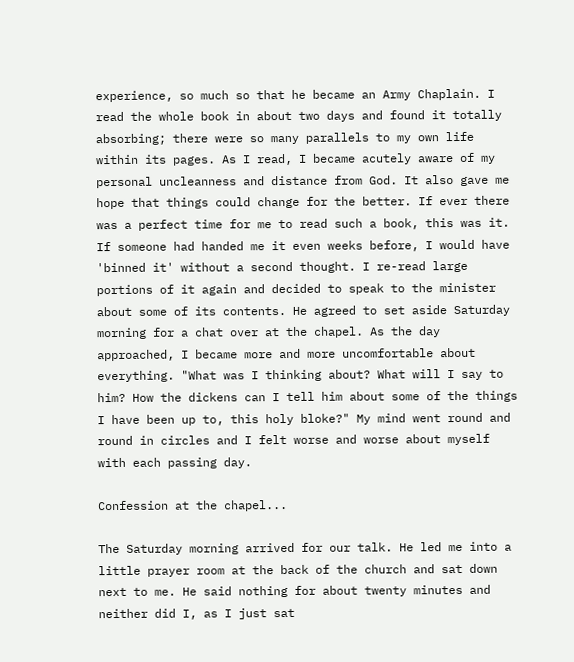experience, so much so that he became an Army Chaplain. I read the whole book in about two days and found it totally absorbing; there were so many parallels to my own life within its pages. As I read, I became acutely aware of my personal uncleanness and distance from God. It also gave me hope that things could change for the better. If ever there was a perfect time for me to read such a book, this was it. If someone had handed me it even weeks before, I would have 'binned it' without a second thought. I re-read large portions of it again and decided to speak to the minister about some of its contents. He agreed to set aside Saturday morning for a chat over at the chapel. As the day approached, I became more and more uncomfortable about everything. "What was I thinking about? What will I say to him? How the dickens can I tell him about some of the things I have been up to, this holy bloke?" My mind went round and round in circles and I felt worse and worse about myself with each passing day.

Confession at the chapel...

The Saturday morning arrived for our talk. He led me into a little prayer room at the back of the church and sat down next to me. He said nothing for about twenty minutes and neither did I, as I just sat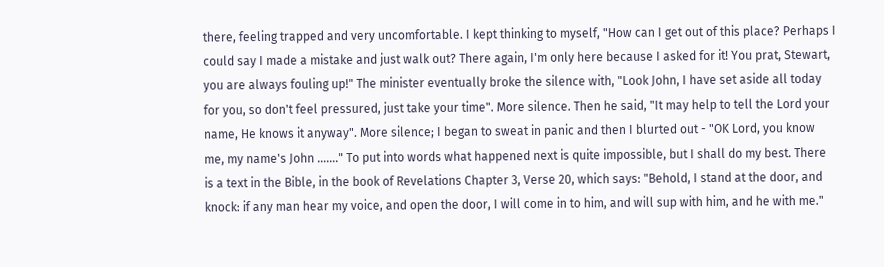there, feeling trapped and very uncomfortable. I kept thinking to myself, "How can I get out of this place? Perhaps I could say I made a mistake and just walk out? There again, I'm only here because I asked for it! You prat, Stewart, you are always fouling up!" The minister eventually broke the silence with, "Look John, I have set aside all today for you, so don't feel pressured, just take your time". More silence. Then he said, "It may help to tell the Lord your name, He knows it anyway". More silence; I began to sweat in panic and then I blurted out - "OK Lord, you know me, my name's John ……." To put into words what happened next is quite impossible, but I shall do my best. There is a text in the Bible, in the book of Revelations Chapter 3, Verse 20, which says: "Behold, I stand at the door, and knock: if any man hear my voice, and open the door, I will come in to him, and will sup with him, and he with me."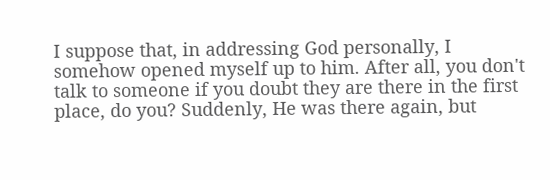I suppose that, in addressing God personally, I somehow opened myself up to him. After all, you don't talk to someone if you doubt they are there in the first place, do you? Suddenly, He was there again, but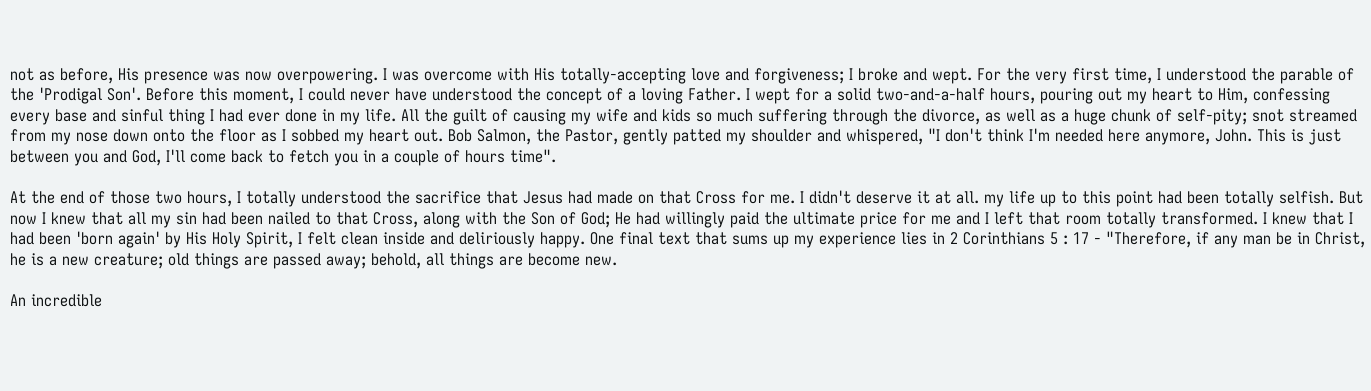not as before, His presence was now overpowering. I was overcome with His totally-accepting love and forgiveness; I broke and wept. For the very first time, I understood the parable of the 'Prodigal Son'. Before this moment, I could never have understood the concept of a loving Father. I wept for a solid two-and-a-half hours, pouring out my heart to Him, confessing every base and sinful thing I had ever done in my life. All the guilt of causing my wife and kids so much suffering through the divorce, as well as a huge chunk of self-pity; snot streamed from my nose down onto the floor as I sobbed my heart out. Bob Salmon, the Pastor, gently patted my shoulder and whispered, "I don't think I'm needed here anymore, John. This is just between you and God, I'll come back to fetch you in a couple of hours time".

At the end of those two hours, I totally understood the sacrifice that Jesus had made on that Cross for me. I didn't deserve it at all. my life up to this point had been totally selfish. But now I knew that all my sin had been nailed to that Cross, along with the Son of God; He had willingly paid the ultimate price for me and I left that room totally transformed. I knew that I had been 'born again' by His Holy Spirit, I felt clean inside and deliriously happy. One final text that sums up my experience lies in 2 Corinthians 5 : 17 - "Therefore, if any man be in Christ, he is a new creature; old things are passed away; behold, all things are become new.

An incredible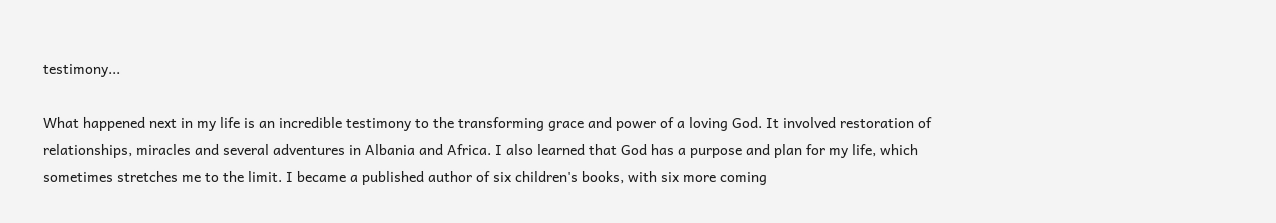testimony...

What happened next in my life is an incredible testimony to the transforming grace and power of a loving God. It involved restoration of relationships, miracles and several adventures in Albania and Africa. I also learned that God has a purpose and plan for my life, which sometimes stretches me to the limit. I became a published author of six children's books, with six more coming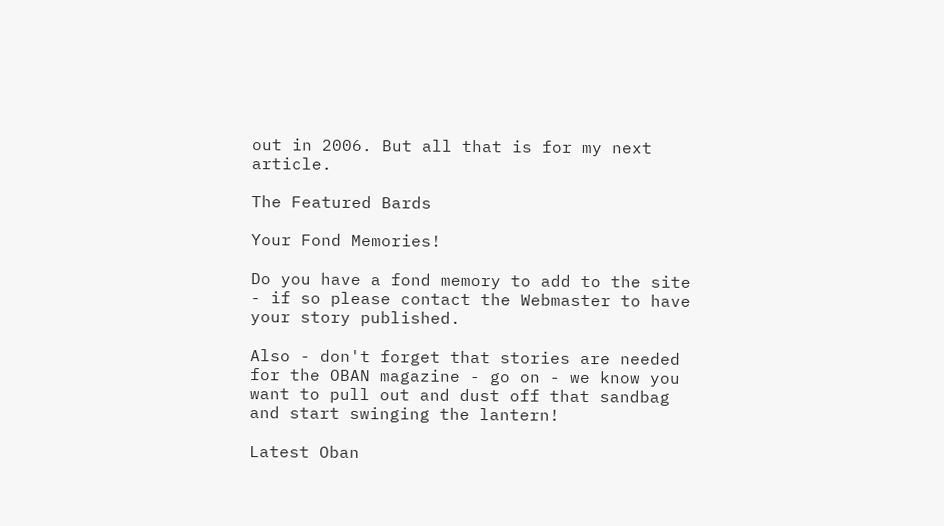out in 2006. But all that is for my next article.

The Featured Bards

Your Fond Memories!

Do you have a fond memory to add to the site - if so please contact the Webmaster to have your story published.

Also - don't forget that stories are needed for the OBAN magazine - go on - we know you want to pull out and dust off that sandbag and start swinging the lantern!

Latest Oban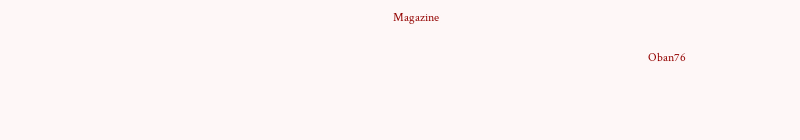Magazine

                                                                                     Oban76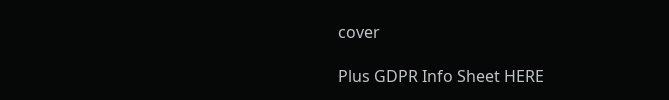cover

Plus GDPR Info Sheet HERE